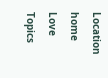Location home Love Topics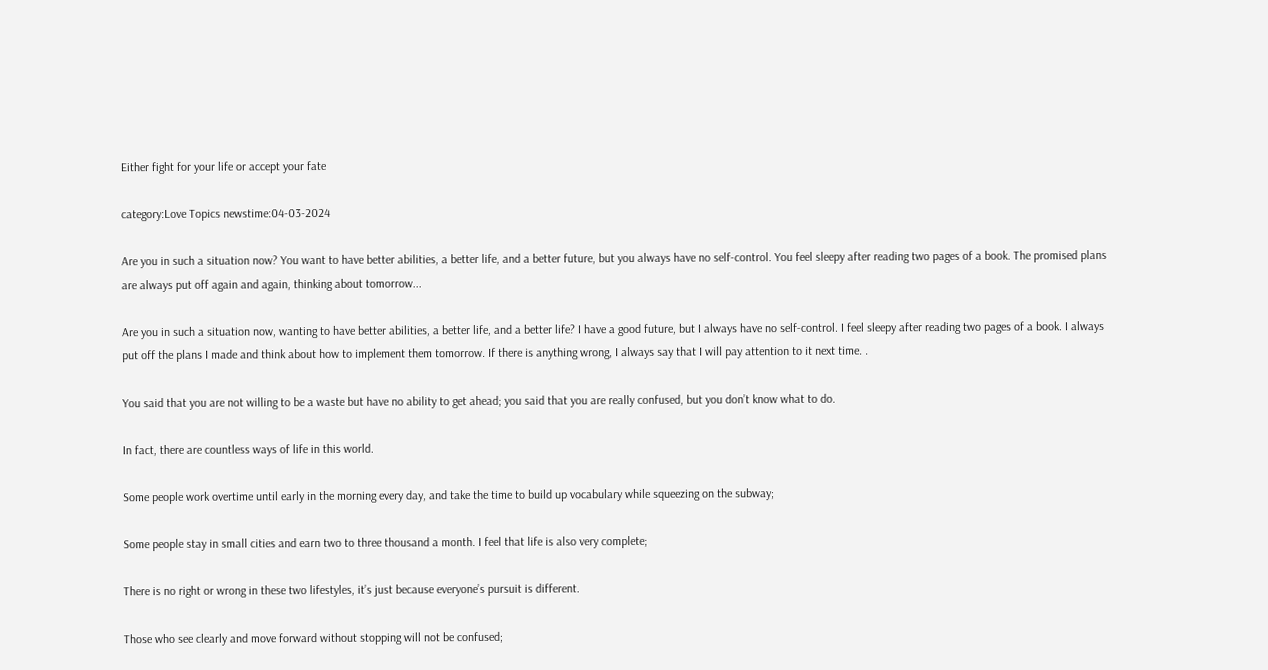Either fight for your life or accept your fate

category:Love Topics newstime:04-03-2024

Are you in such a situation now? You want to have better abilities, a better life, and a better future, but you always have no self-control. You feel sleepy after reading two pages of a book. The promised plans are always put off again and again, thinking about tomorrow...

Are you in such a situation now, wanting to have better abilities, a better life, and a better life? I have a good future, but I always have no self-control. I feel sleepy after reading two pages of a book. I always put off the plans I made and think about how to implement them tomorrow. If there is anything wrong, I always say that I will pay attention to it next time. .

You said that you are not willing to be a waste but have no ability to get ahead; you said that you are really confused, but you don’t know what to do.

In fact, there are countless ways of life in this world.

Some people work overtime until early in the morning every day, and take the time to build up vocabulary while squeezing on the subway;

Some people stay in small cities and earn two to three thousand a month. I feel that life is also very complete;

There is no right or wrong in these two lifestyles, it’s just because everyone’s pursuit is different.

Those who see clearly and move forward without stopping will not be confused;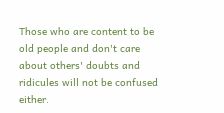Those who are content to be old people and don't care about others' doubts and ridicules will not be confused either.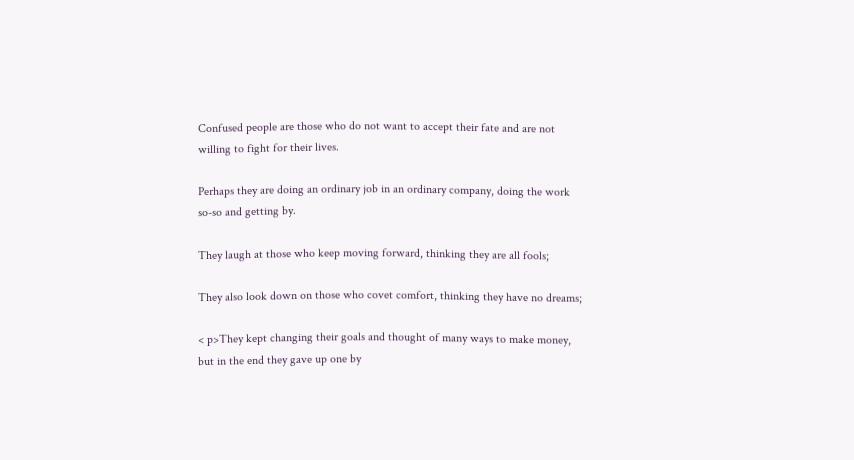Confused people are those who do not want to accept their fate and are not willing to fight for their lives.

Perhaps they are doing an ordinary job in an ordinary company, doing the work so-so and getting by.

They laugh at those who keep moving forward, thinking they are all fools;

They also look down on those who covet comfort, thinking they have no dreams;

< p>They kept changing their goals and thought of many ways to make money, but in the end they gave up one by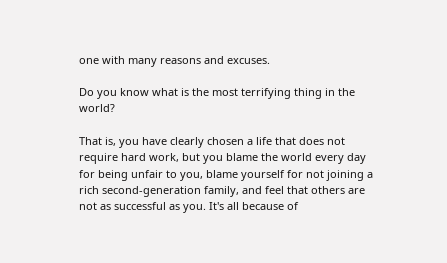one with many reasons and excuses.

Do you know what is the most terrifying thing in the world?

That is, you have clearly chosen a life that does not require hard work, but you blame the world every day for being unfair to you, blame yourself for not joining a rich second-generation family, and feel that others are not as successful as you. It's all because of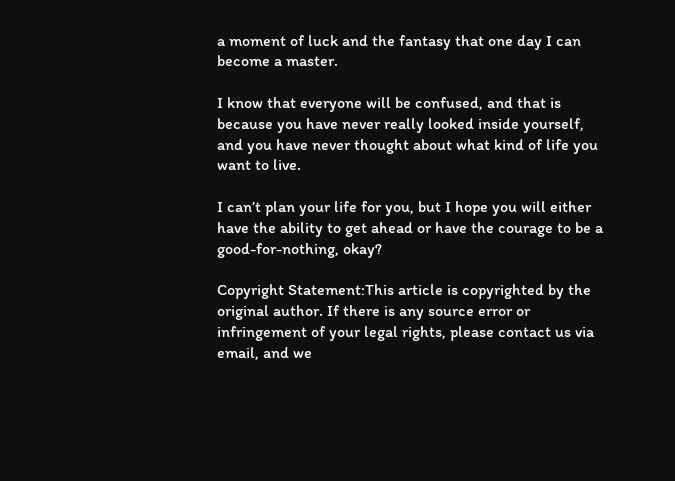a moment of luck and the fantasy that one day I can become a master.

I know that everyone will be confused, and that is because you have never really looked inside yourself, and you have never thought about what kind of life you want to live.

I can’t plan your life for you, but I hope you will either have the ability to get ahead or have the courage to be a good-for-nothing, okay?

Copyright Statement:This article is copyrighted by the original author. If there is any source error or infringement of your legal rights, please contact us via email, and we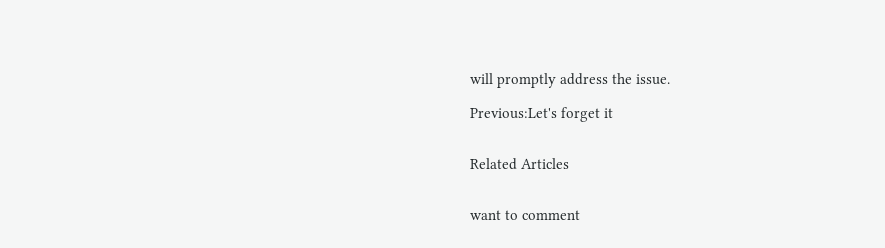will promptly address the issue.

Previous:Let's forget it


Related Articles


want to comment